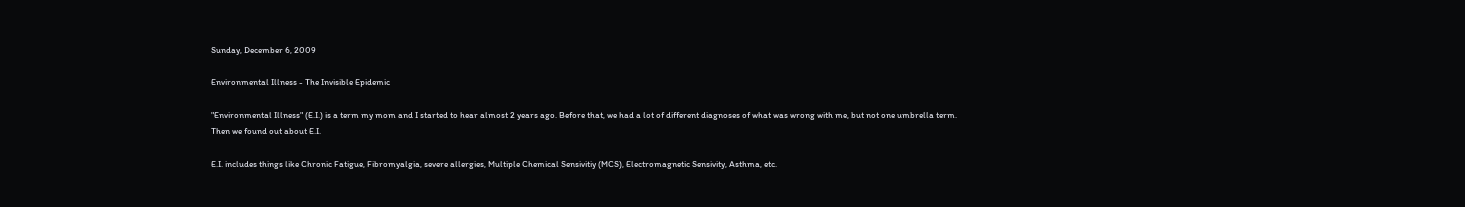Sunday, December 6, 2009

Environmental Illness - The Invisible Epidemic

"Environmental Illness" (E.I.) is a term my mom and I started to hear almost 2 years ago. Before that, we had a lot of different diagnoses of what was wrong with me, but not one umbrella term. Then we found out about E.I.

E.I. includes things like Chronic Fatigue, Fibromyalgia, severe allergies, Multiple Chemical Sensivitiy (MCS), Electromagnetic Sensivity, Asthma, etc.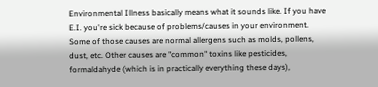Environmental Illness basically means what it sounds like. If you have E.I. you're sick because of problems/causes in your environment. Some of those causes are normal allergens such as molds, pollens, dust, etc. Other causes are "common" toxins like pesticides, formaldahyde (which is in practically everything these days),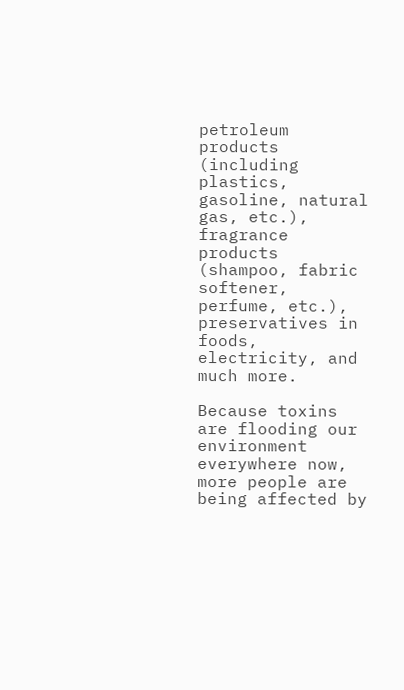petroleum products (including plastics, gasoline, natural gas, etc.), fragrance products (shampoo, fabric softener, perfume, etc.), preservatives in foods, electricity, and much more.

Because toxins are flooding our environment everywhere now, more people are being affected by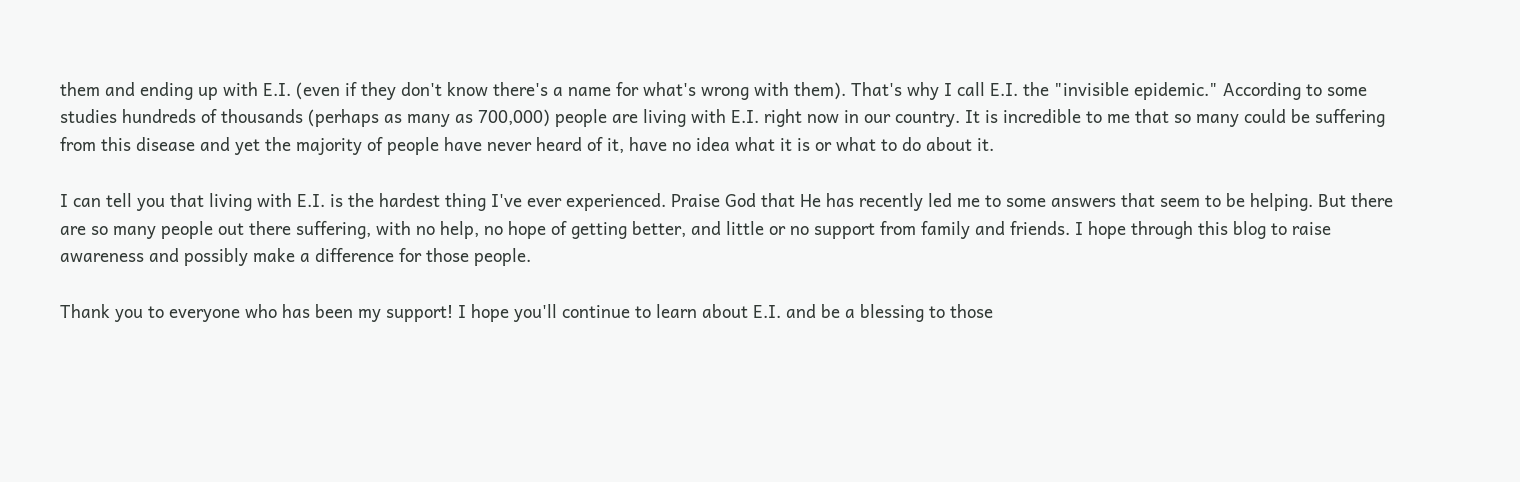them and ending up with E.I. (even if they don't know there's a name for what's wrong with them). That's why I call E.I. the "invisible epidemic." According to some studies hundreds of thousands (perhaps as many as 700,000) people are living with E.I. right now in our country. It is incredible to me that so many could be suffering from this disease and yet the majority of people have never heard of it, have no idea what it is or what to do about it.

I can tell you that living with E.I. is the hardest thing I've ever experienced. Praise God that He has recently led me to some answers that seem to be helping. But there are so many people out there suffering, with no help, no hope of getting better, and little or no support from family and friends. I hope through this blog to raise awareness and possibly make a difference for those people.

Thank you to everyone who has been my support! I hope you'll continue to learn about E.I. and be a blessing to those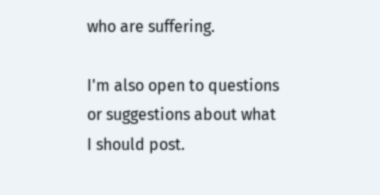who are suffering.

I'm also open to questions or suggestions about what I should post.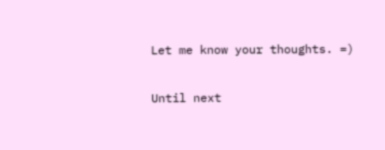Let me know your thoughts. =)

Until next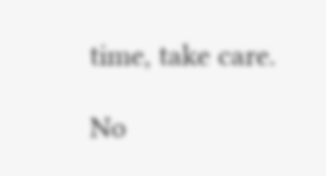time, take care.

No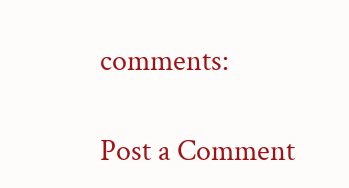comments:

Post a Comment